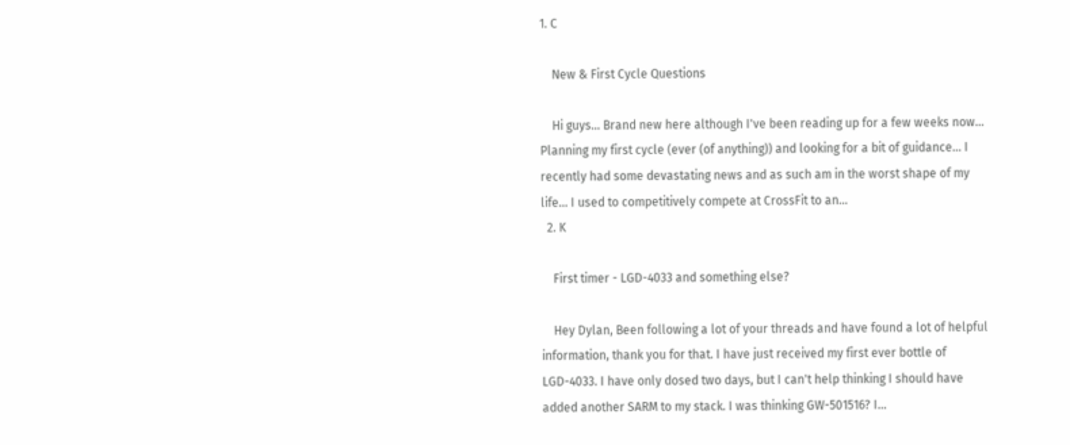1. C

    New & First Cycle Questions

    Hi guys... Brand new here although I've been reading up for a few weeks now... Planning my first cycle (ever (of anything)) and looking for a bit of guidance... I recently had some devastating news and as such am in the worst shape of my life... I used to competitively compete at CrossFit to an...
  2. K

    First timer - LGD-4033 and something else?

    Hey Dylan, Been following a lot of your threads and have found a lot of helpful information, thank you for that. I have just received my first ever bottle of LGD-4033. I have only dosed two days, but I can't help thinking I should have added another SARM to my stack. I was thinking GW-501516? I...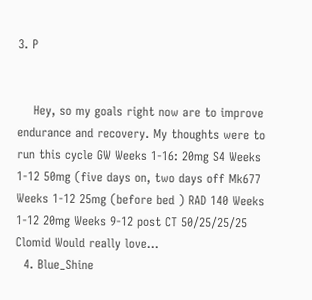3. P


    Hey, so my goals right now are to improve endurance and recovery. My thoughts were to run this cycle GW Weeks 1-16: 20mg S4 Weeks 1-12 50mg (five days on, two days off Mk677 Weeks 1-12 25mg (before bed ) RAD 140 Weeks 1-12 20mg Weeks 9-12 post CT 50/25/25/25 Clomid Would really love...
  4. Blue_Shine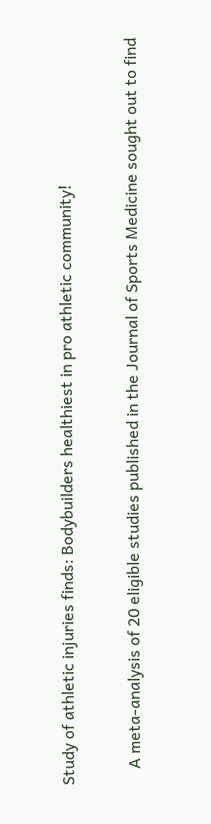Study of athletic injuries finds: Bodybuilders healthiest in pro athletic community!

    A meta-analysis of 20 eligible studies published in the Journal of Sports Medicine sought out to find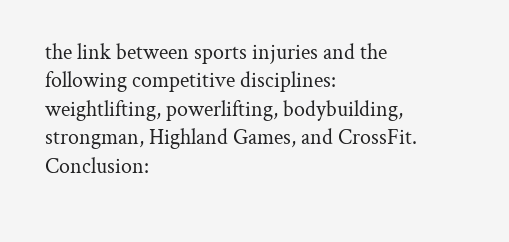the link between sports injuries and the following competitive disciplines: weightlifting, powerlifting, bodybuilding, strongman, Highland Games, and CrossFit. Conclusion: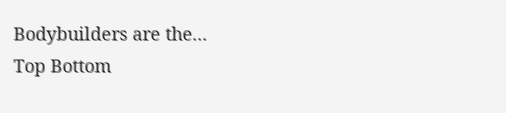Bodybuilders are the...
Top Bottom